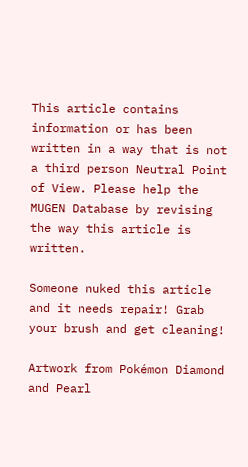This article contains information or has been written in a way that is not a third person Neutral Point of View. Please help the MUGEN Database by revising the way this article is written.

Someone nuked this article and it needs repair! Grab your brush and get cleaning!

Artwork from Pokémon Diamond and Pearl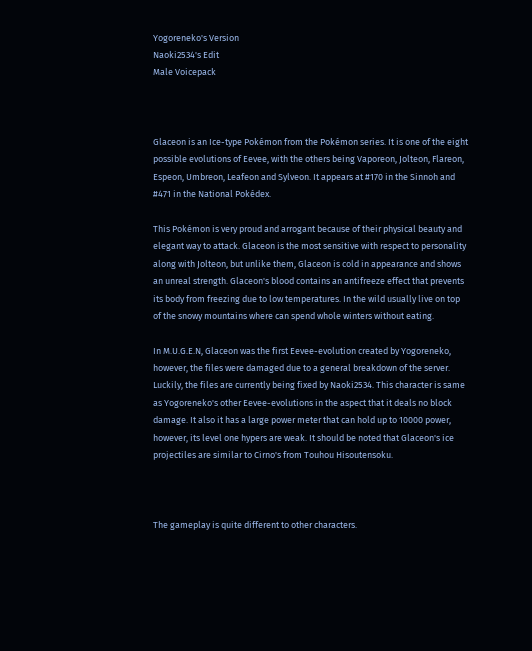Yogoreneko's Version
Naoki2534's Edit
Male Voicepack



Glaceon is an Ice-type Pokémon from the Pokémon series. It is one of the eight possible evolutions of Eevee, with the others being Vaporeon, Jolteon, Flareon, Espeon, Umbreon, Leafeon and Sylveon. It appears at #170 in the Sinnoh and #471 in the National Pokédex.

This Pokémon is very proud and arrogant because of their physical beauty and elegant way to attack. Glaceon is the most sensitive with respect to personality along with Jolteon, but unlike them, Glaceon is cold in appearance and shows an unreal strength. Glaceon's blood contains an antifreeze effect that prevents its body from freezing due to low temperatures. In the wild usually live on top of the snowy mountains where can spend whole winters without eating.

In M.U.G.E.N, Glaceon was the first Eevee-evolution created by Yogoreneko, however, the files were damaged due to a general breakdown of the server. Luckily, the files are currently being fixed by Naoki2534. This character is same as Yogoreneko's other Eevee-evolutions in the aspect that it deals no block damage. It also it has a large power meter that can hold up to 10000 power, however, its level one hypers are weak. It should be noted that Glaceon's ice projectiles are similar to Cirno's from Touhou Hisoutensoku.



The gameplay is quite different to other characters.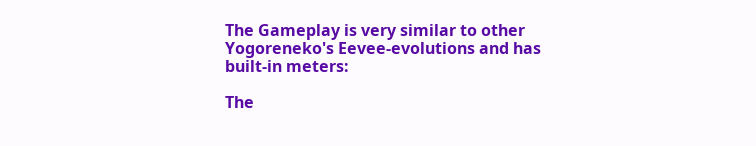The Gameplay is very similar to other Yogoreneko's Eevee-evolutions and has built-in meters:

The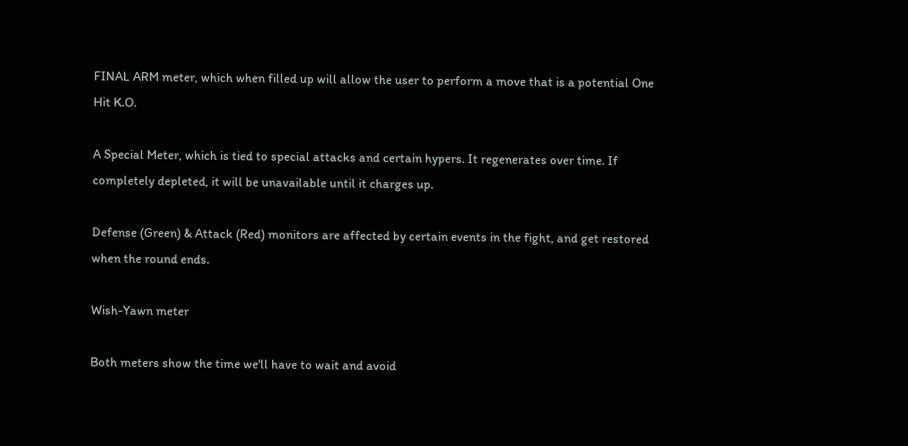FINAL ARM meter, which when filled up will allow the user to perform a move that is a potential One Hit K.O.

A Special Meter, which is tied to special attacks and certain hypers. It regenerates over time. If completely depleted, it will be unavailable until it charges up.

Defense (Green) & Attack (Red) monitors are affected by certain events in the fight, and get restored when the round ends.

Wish-Yawn meter

Both meters show the time we'll have to wait and avoid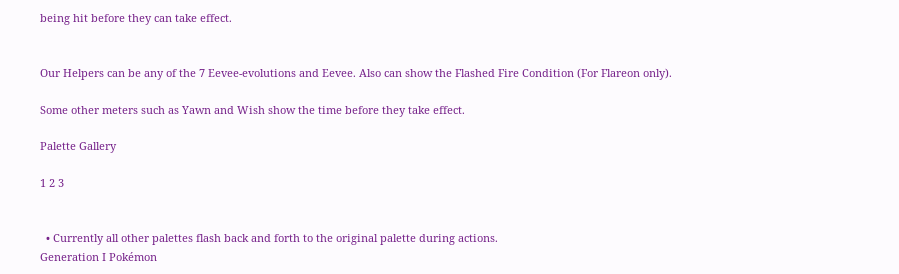being hit before they can take effect.


Our Helpers can be any of the 7 Eevee-evolutions and Eevee. Also can show the Flashed Fire Condition (For Flareon only).

Some other meters such as Yawn and Wish show the time before they take effect.

Palette Gallery

1 2 3


  • Currently all other palettes flash back and forth to the original palette during actions.
Generation I Pokémon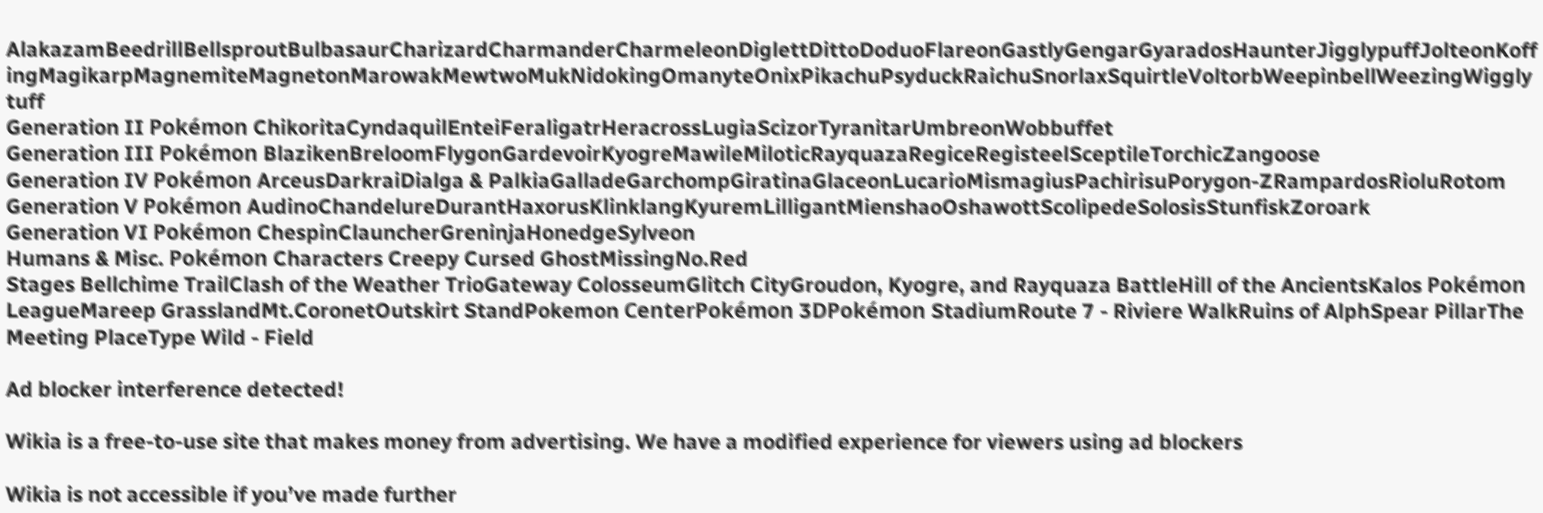AlakazamBeedrillBellsproutBulbasaurCharizardCharmanderCharmeleonDiglettDittoDoduoFlareonGastlyGengarGyaradosHaunterJigglypuffJolteonKoffingMagikarpMagnemiteMagnetonMarowakMewtwoMukNidokingOmanyteOnixPikachuPsyduckRaichuSnorlaxSquirtleVoltorbWeepinbellWeezingWigglytuff
Generation II Pokémon ChikoritaCyndaquilEnteiFeraligatrHeracrossLugiaScizorTyranitarUmbreonWobbuffet
Generation III Pokémon BlazikenBreloomFlygonGardevoirKyogreMawileMiloticRayquazaRegiceRegisteelSceptileTorchicZangoose
Generation IV Pokémon ArceusDarkraiDialga & PalkiaGalladeGarchompGiratinaGlaceonLucarioMismagiusPachirisuPorygon-ZRampardosRioluRotom
Generation V Pokémon AudinoChandelureDurantHaxorusKlinklangKyuremLilligantMienshaoOshawottScolipedeSolosisStunfiskZoroark
Generation VI Pokémon ChespinClauncherGreninjaHonedgeSylveon
Humans & Misc. Pokémon Characters Creepy Cursed GhostMissingNo.Red
Stages Bellchime TrailClash of the Weather TrioGateway ColosseumGlitch CityGroudon, Kyogre, and Rayquaza BattleHill of the AncientsKalos Pokémon LeagueMareep GrasslandMt.CoronetOutskirt StandPokemon CenterPokémon 3DPokémon StadiumRoute 7 - Riviere WalkRuins of AlphSpear PillarThe Meeting PlaceType Wild - Field

Ad blocker interference detected!

Wikia is a free-to-use site that makes money from advertising. We have a modified experience for viewers using ad blockers

Wikia is not accessible if you’ve made further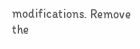modifications. Remove the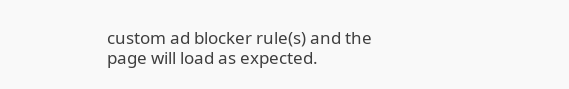custom ad blocker rule(s) and the page will load as expected.